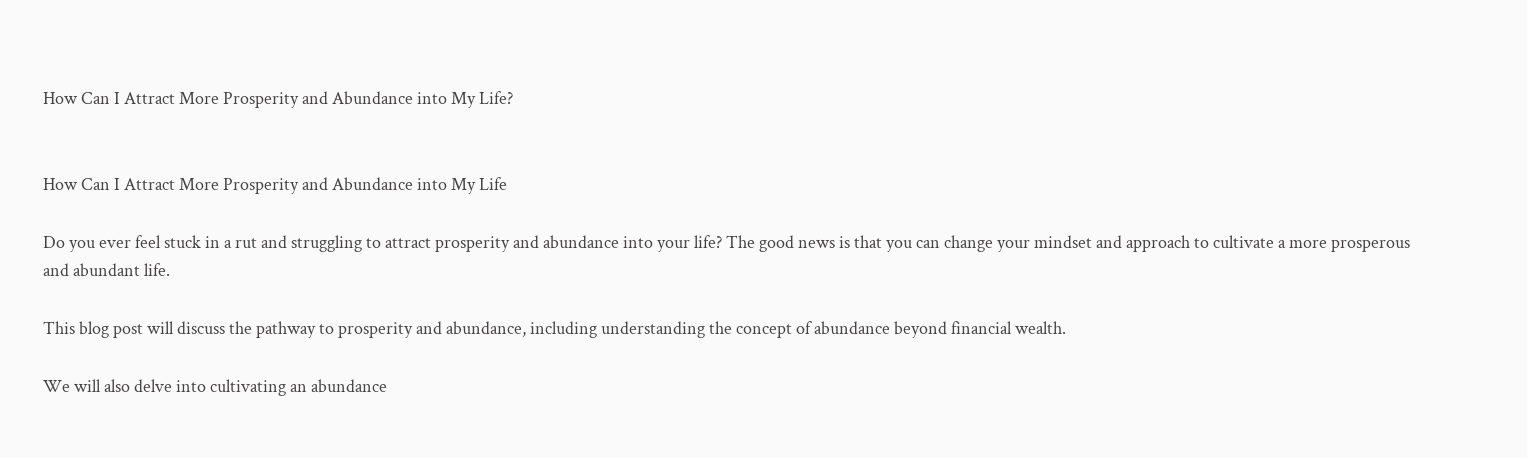How Can I Attract More Prosperity and Abundance into My Life?


How Can I Attract More Prosperity and Abundance into My Life

Do you ever feel stuck in a rut and struggling to attract prosperity and abundance into your life? The good news is that you can change your mindset and approach to cultivate a more prosperous and abundant life.

This blog post will discuss the pathway to prosperity and abundance, including understanding the concept of abundance beyond financial wealth.

We will also delve into cultivating an abundance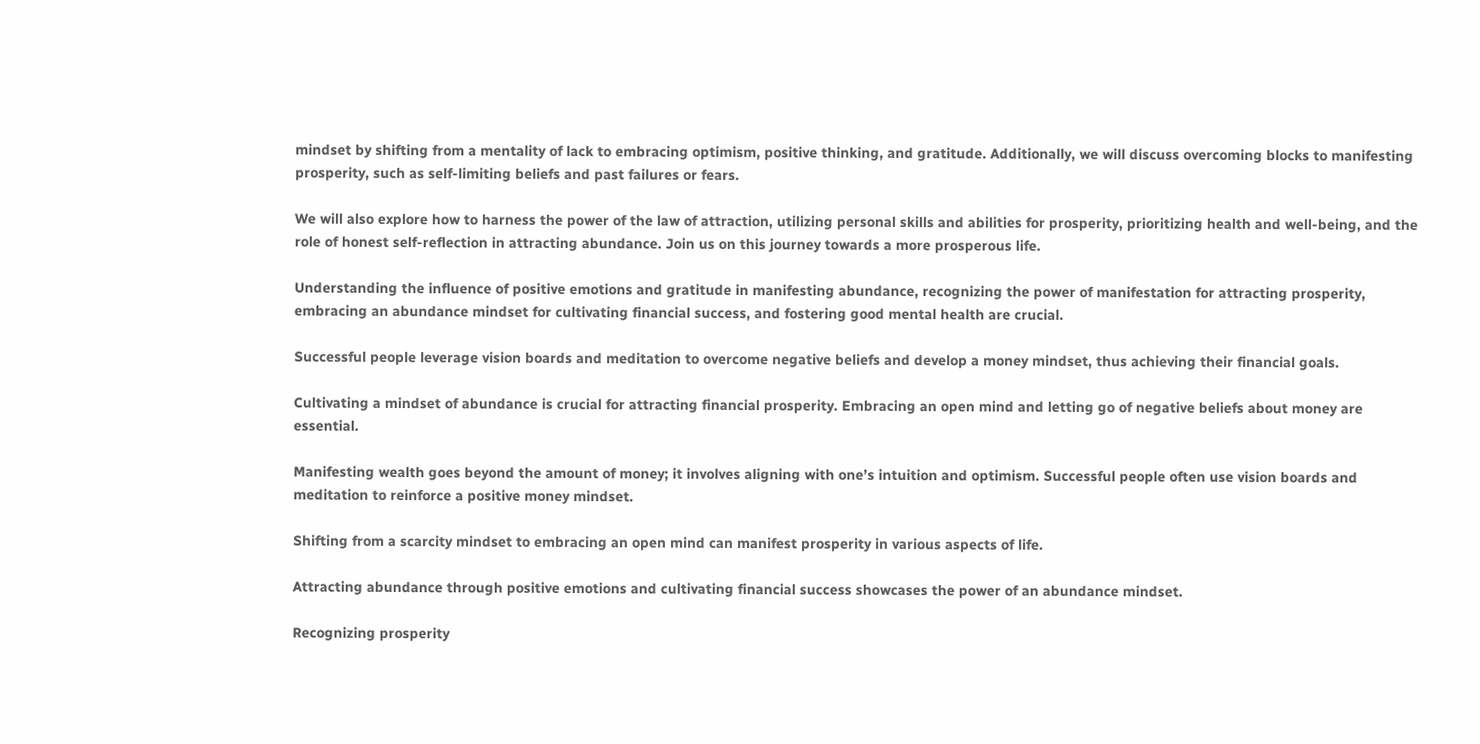mindset by shifting from a mentality of lack to embracing optimism, positive thinking, and gratitude. Additionally, we will discuss overcoming blocks to manifesting prosperity, such as self-limiting beliefs and past failures or fears.

We will also explore how to harness the power of the law of attraction, utilizing personal skills and abilities for prosperity, prioritizing health and well-being, and the role of honest self-reflection in attracting abundance. Join us on this journey towards a more prosperous life.

Understanding the influence of positive emotions and gratitude in manifesting abundance, recognizing the power of manifestation for attracting prosperity, embracing an abundance mindset for cultivating financial success, and fostering good mental health are crucial.

Successful people leverage vision boards and meditation to overcome negative beliefs and develop a money mindset, thus achieving their financial goals.

Cultivating a mindset of abundance is crucial for attracting financial prosperity. Embracing an open mind and letting go of negative beliefs about money are essential.

Manifesting wealth goes beyond the amount of money; it involves aligning with one’s intuition and optimism. Successful people often use vision boards and meditation to reinforce a positive money mindset.

Shifting from a scarcity mindset to embracing an open mind can manifest prosperity in various aspects of life.

Attracting abundance through positive emotions and cultivating financial success showcases the power of an abundance mindset.

Recognizing prosperity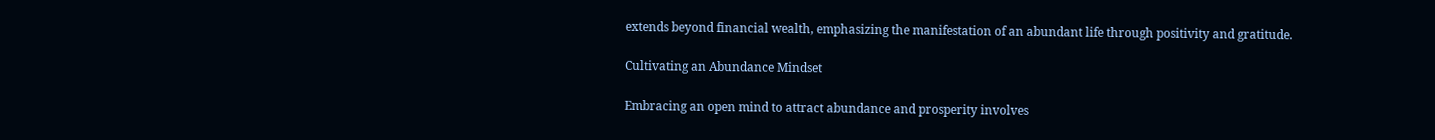extends beyond financial wealth, emphasizing the manifestation of an abundant life through positivity and gratitude.

Cultivating an Abundance Mindset

Embracing an open mind to attract abundance and prosperity involves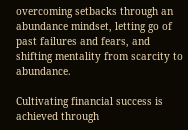overcoming setbacks through an abundance mindset, letting go of past failures and fears, and shifting mentality from scarcity to abundance.

Cultivating financial success is achieved through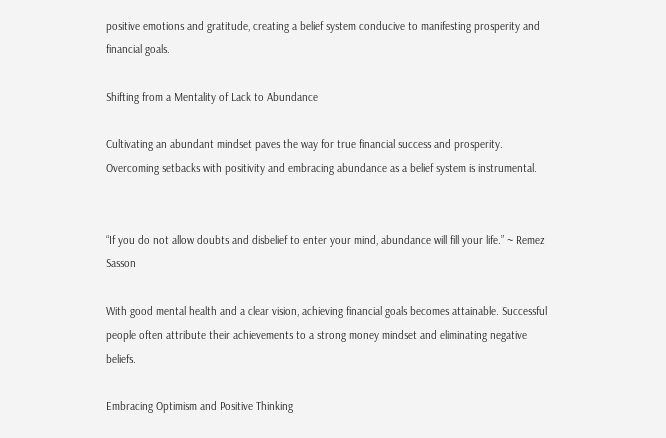positive emotions and gratitude, creating a belief system conducive to manifesting prosperity and financial goals.

Shifting from a Mentality of Lack to Abundance

Cultivating an abundant mindset paves the way for true financial success and prosperity. Overcoming setbacks with positivity and embracing abundance as a belief system is instrumental.


“If you do not allow doubts and disbelief to enter your mind, abundance will fill your life.” ~ Remez Sasson

With good mental health and a clear vision, achieving financial goals becomes attainable. Successful people often attribute their achievements to a strong money mindset and eliminating negative beliefs.

Embracing Optimism and Positive Thinking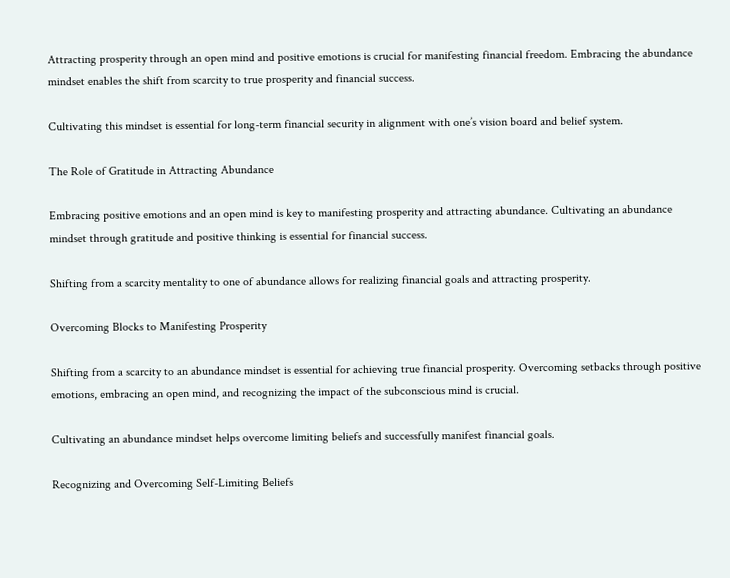Attracting prosperity through an open mind and positive emotions is crucial for manifesting financial freedom. Embracing the abundance mindset enables the shift from scarcity to true prosperity and financial success.

Cultivating this mindset is essential for long-term financial security in alignment with one’s vision board and belief system.

The Role of Gratitude in Attracting Abundance

Embracing positive emotions and an open mind is key to manifesting prosperity and attracting abundance. Cultivating an abundance mindset through gratitude and positive thinking is essential for financial success.

Shifting from a scarcity mentality to one of abundance allows for realizing financial goals and attracting prosperity.

Overcoming Blocks to Manifesting Prosperity

Shifting from a scarcity to an abundance mindset is essential for achieving true financial prosperity. Overcoming setbacks through positive emotions, embracing an open mind, and recognizing the impact of the subconscious mind is crucial.

Cultivating an abundance mindset helps overcome limiting beliefs and successfully manifest financial goals.

Recognizing and Overcoming Self-Limiting Beliefs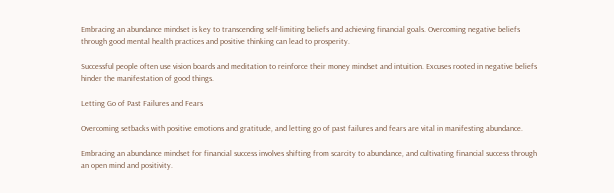Embracing an abundance mindset is key to transcending self-limiting beliefs and achieving financial goals. Overcoming negative beliefs through good mental health practices and positive thinking can lead to prosperity.

Successful people often use vision boards and meditation to reinforce their money mindset and intuition. Excuses rooted in negative beliefs hinder the manifestation of good things.

Letting Go of Past Failures and Fears

Overcoming setbacks with positive emotions and gratitude, and letting go of past failures and fears are vital in manifesting abundance.

Embracing an abundance mindset for financial success involves shifting from scarcity to abundance, and cultivating financial success through an open mind and positivity.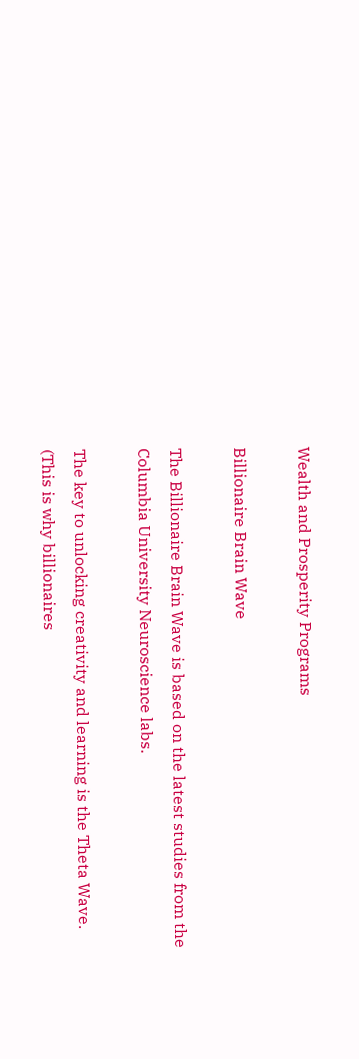Wealth and Prosperity Programs

Billionaire Brain Wave

The Billionaire Brain Wave is based on the latest studies from the Columbia University Neuroscience labs.

The key to unlocking creativity and learning is the Theta Wave. (This is why billionaires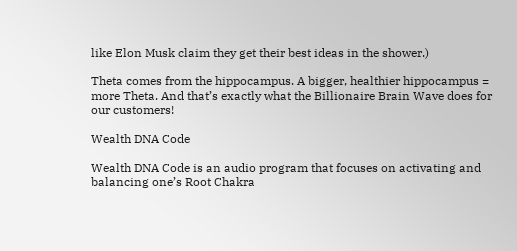like Elon Musk claim they get their best ideas in the shower.)

Theta comes from the hippocampus. A bigger, healthier hippocampus = more Theta. And that’s exactly what the Billionaire Brain Wave does for our customers!

Wealth DNA Code

Wealth DNA Code is an audio program that focuses on activating and balancing one’s Root Chakra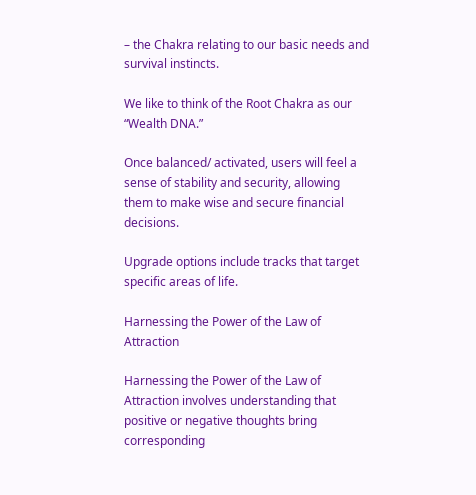– the Chakra relating to our basic needs and survival instincts.

We like to think of the Root Chakra as our “Wealth DNA.”

Once balanced/ activated, users will feel a sense of stability and security, allowing them to make wise and secure financial decisions.

Upgrade options include tracks that target specific areas of life.

Harnessing the Power of the Law of Attraction

Harnessing the Power of the Law of Attraction involves understanding that positive or negative thoughts bring corresponding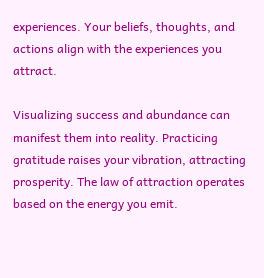experiences. Your beliefs, thoughts, and actions align with the experiences you attract.

Visualizing success and abundance can manifest them into reality. Practicing gratitude raises your vibration, attracting prosperity. The law of attraction operates based on the energy you emit.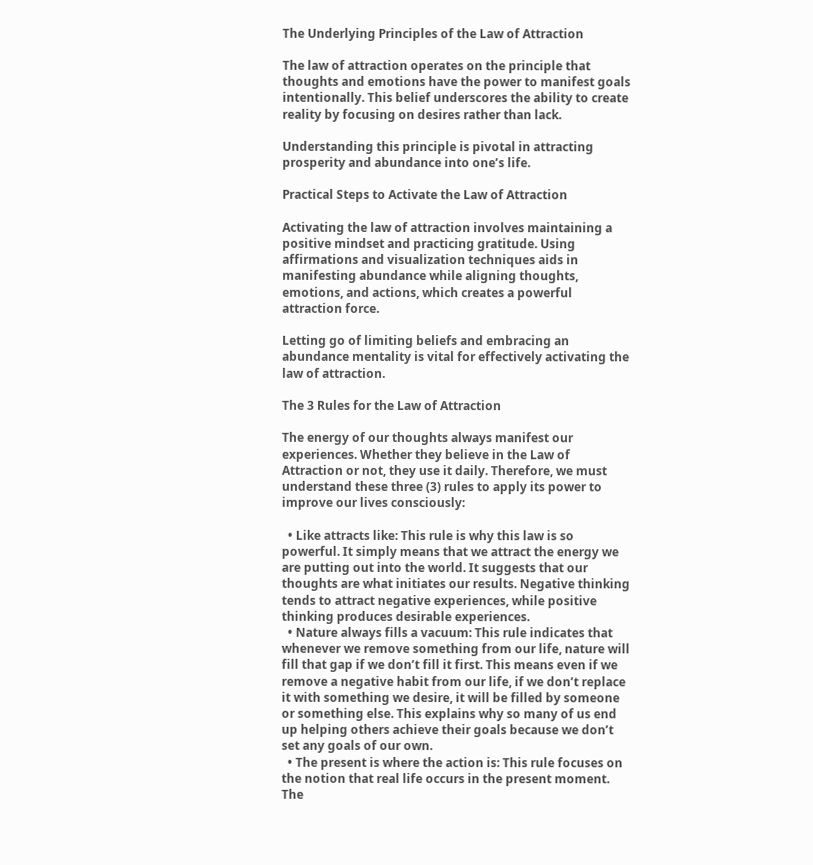The Underlying Principles of the Law of Attraction

The law of attraction operates on the principle that thoughts and emotions have the power to manifest goals intentionally. This belief underscores the ability to create reality by focusing on desires rather than lack.

Understanding this principle is pivotal in attracting prosperity and abundance into one’s life.

Practical Steps to Activate the Law of Attraction

Activating the law of attraction involves maintaining a positive mindset and practicing gratitude. Using affirmations and visualization techniques aids in manifesting abundance while aligning thoughts, emotions, and actions, which creates a powerful attraction force.

Letting go of limiting beliefs and embracing an abundance mentality is vital for effectively activating the law of attraction.

The 3 Rules for the Law of Attraction

The energy of our thoughts always manifest our experiences. Whether they believe in the Law of Attraction or not, they use it daily. Therefore, we must understand these three (3) rules to apply its power to improve our lives consciously:

  • Like attracts like: This rule is why this law is so powerful. It simply means that we attract the energy we are putting out into the world. It suggests that our thoughts are what initiates our results. Negative thinking tends to attract negative experiences, while positive thinking produces desirable experiences.
  • Nature always fills a vacuum: This rule indicates that whenever we remove something from our life, nature will fill that gap if we don’t fill it first. This means even if we remove a negative habit from our life, if we don’t replace it with something we desire, it will be filled by someone or something else. This explains why so many of us end up helping others achieve their goals because we don’t set any goals of our own.
  • The present is where the action is: This rule focuses on the notion that real life occurs in the present moment. The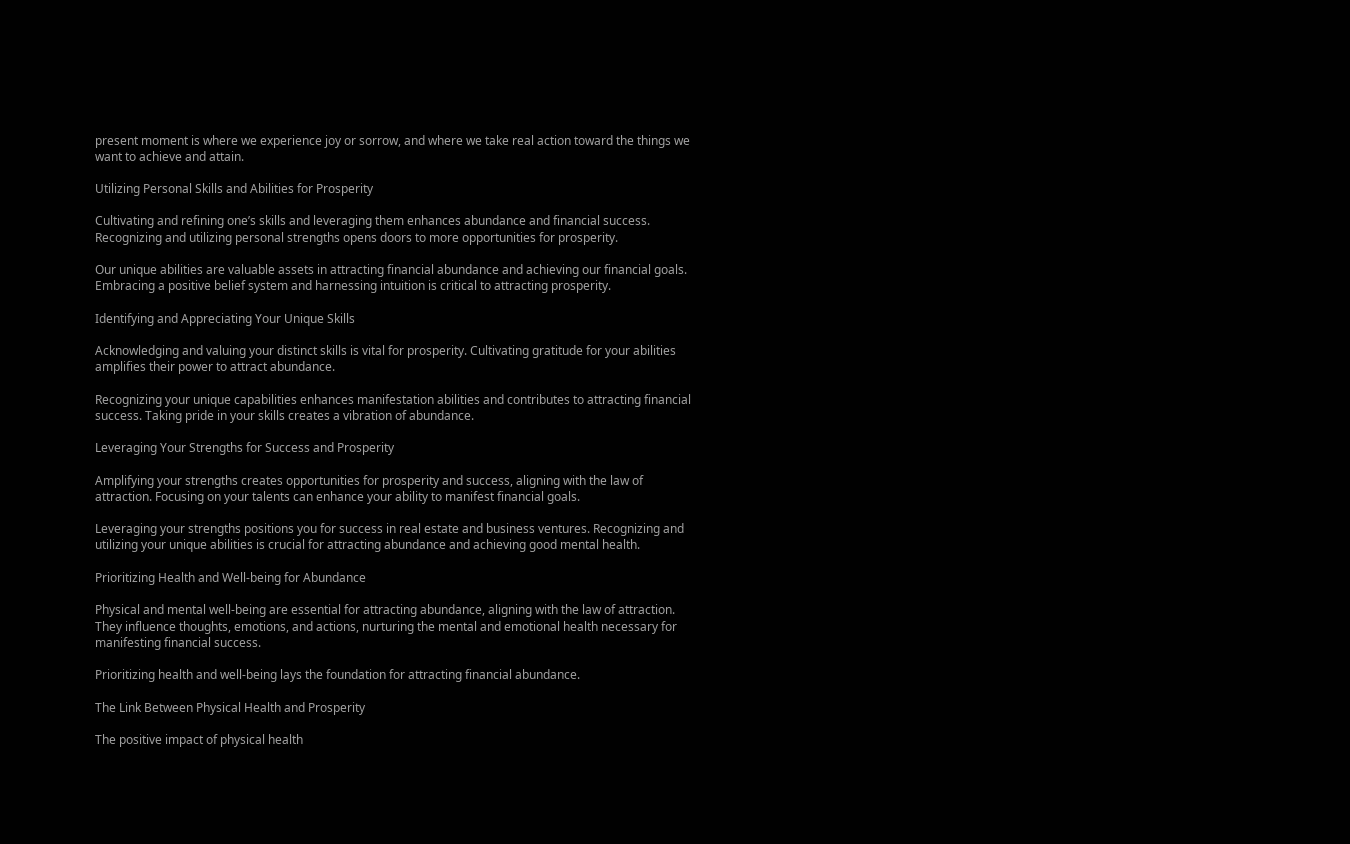present moment is where we experience joy or sorrow, and where we take real action toward the things we want to achieve and attain.

Utilizing Personal Skills and Abilities for Prosperity

Cultivating and refining one’s skills and leveraging them enhances abundance and financial success. Recognizing and utilizing personal strengths opens doors to more opportunities for prosperity.

Our unique abilities are valuable assets in attracting financial abundance and achieving our financial goals. Embracing a positive belief system and harnessing intuition is critical to attracting prosperity.

Identifying and Appreciating Your Unique Skills

Acknowledging and valuing your distinct skills is vital for prosperity. Cultivating gratitude for your abilities amplifies their power to attract abundance.

Recognizing your unique capabilities enhances manifestation abilities and contributes to attracting financial success. Taking pride in your skills creates a vibration of abundance.

Leveraging Your Strengths for Success and Prosperity

Amplifying your strengths creates opportunities for prosperity and success, aligning with the law of attraction. Focusing on your talents can enhance your ability to manifest financial goals.

Leveraging your strengths positions you for success in real estate and business ventures. Recognizing and utilizing your unique abilities is crucial for attracting abundance and achieving good mental health.

Prioritizing Health and Well-being for Abundance

Physical and mental well-being are essential for attracting abundance, aligning with the law of attraction. They influence thoughts, emotions, and actions, nurturing the mental and emotional health necessary for manifesting financial success.

Prioritizing health and well-being lays the foundation for attracting financial abundance.

The Link Between Physical Health and Prosperity

The positive impact of physical health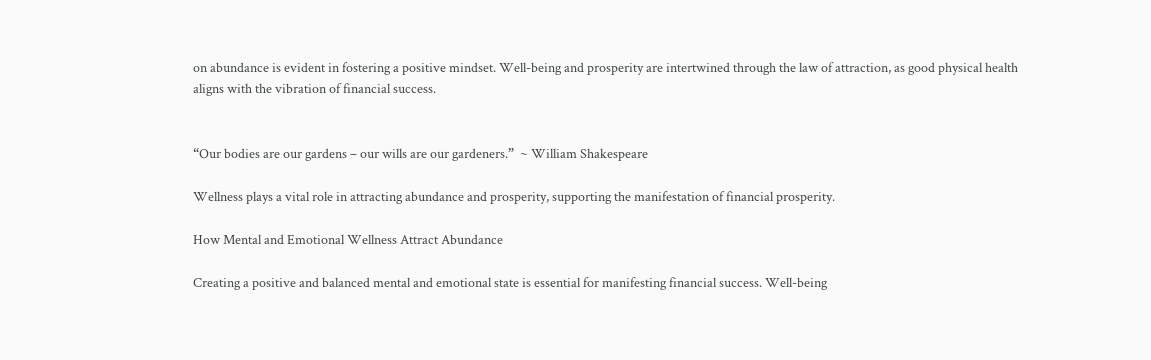on abundance is evident in fostering a positive mindset. Well-being and prosperity are intertwined through the law of attraction, as good physical health aligns with the vibration of financial success.


“Our bodies are our gardens – our wills are our gardeners.”  ~ William Shakespeare

Wellness plays a vital role in attracting abundance and prosperity, supporting the manifestation of financial prosperity.

How Mental and Emotional Wellness Attract Abundance

Creating a positive and balanced mental and emotional state is essential for manifesting financial success. Well-being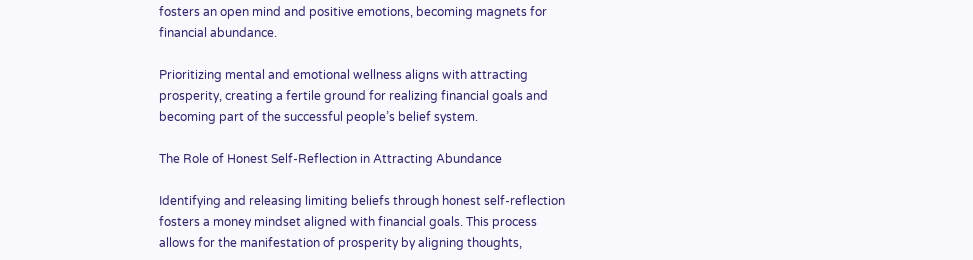fosters an open mind and positive emotions, becoming magnets for financial abundance.

Prioritizing mental and emotional wellness aligns with attracting prosperity, creating a fertile ground for realizing financial goals and becoming part of the successful people’s belief system.

The Role of Honest Self-Reflection in Attracting Abundance

Identifying and releasing limiting beliefs through honest self-reflection fosters a money mindset aligned with financial goals. This process allows for the manifestation of prosperity by aligning thoughts,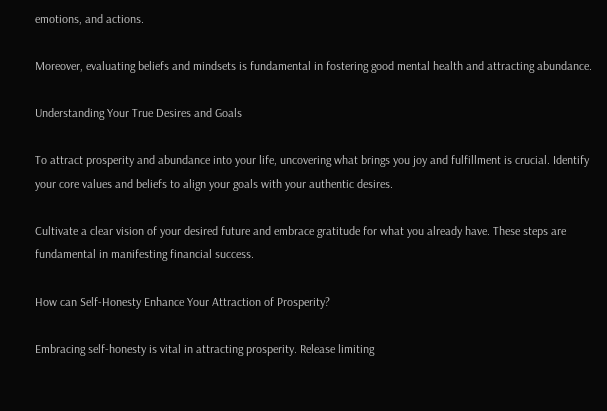emotions, and actions.

Moreover, evaluating beliefs and mindsets is fundamental in fostering good mental health and attracting abundance.

Understanding Your True Desires and Goals

To attract prosperity and abundance into your life, uncovering what brings you joy and fulfillment is crucial. Identify your core values and beliefs to align your goals with your authentic desires.

Cultivate a clear vision of your desired future and embrace gratitude for what you already have. These steps are fundamental in manifesting financial success.

How can Self-Honesty Enhance Your Attraction of Prosperity?

Embracing self-honesty is vital in attracting prosperity. Release limiting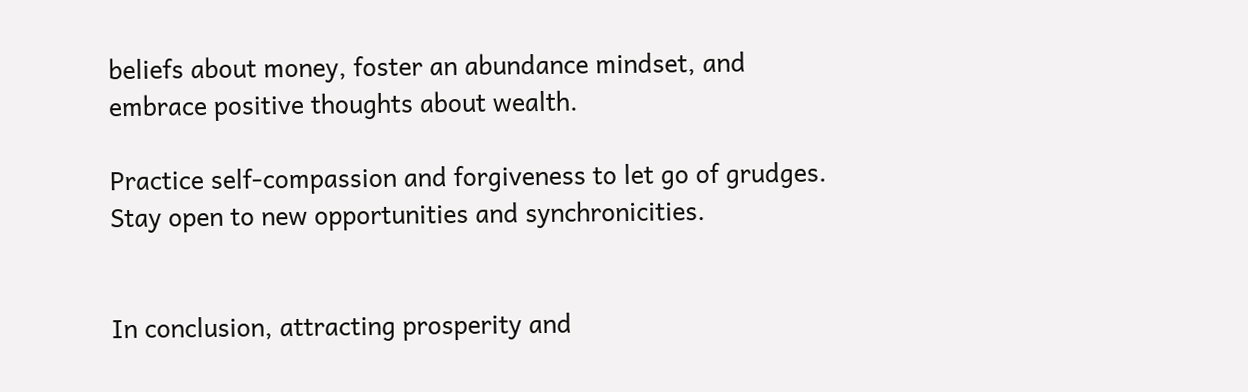beliefs about money, foster an abundance mindset, and embrace positive thoughts about wealth.

Practice self-compassion and forgiveness to let go of grudges. Stay open to new opportunities and synchronicities.


In conclusion, attracting prosperity and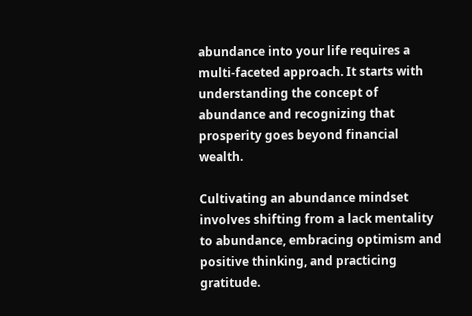abundance into your life requires a multi-faceted approach. It starts with understanding the concept of abundance and recognizing that prosperity goes beyond financial wealth.

Cultivating an abundance mindset involves shifting from a lack mentality to abundance, embracing optimism and positive thinking, and practicing gratitude.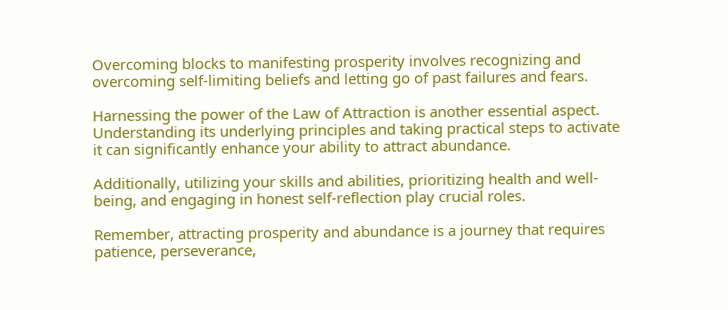Overcoming blocks to manifesting prosperity involves recognizing and overcoming self-limiting beliefs and letting go of past failures and fears.

Harnessing the power of the Law of Attraction is another essential aspect. Understanding its underlying principles and taking practical steps to activate it can significantly enhance your ability to attract abundance.

Additionally, utilizing your skills and abilities, prioritizing health and well-being, and engaging in honest self-reflection play crucial roles.

Remember, attracting prosperity and abundance is a journey that requires patience, perseverance,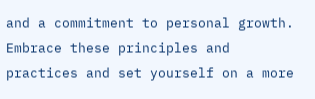and a commitment to personal growth. Embrace these principles and practices and set yourself on a more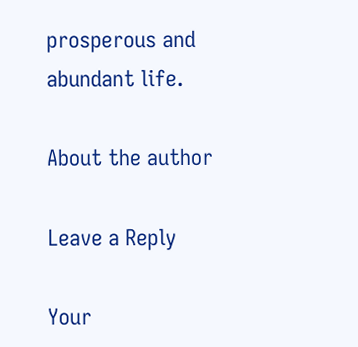prosperous and abundant life.

About the author

Leave a Reply

Your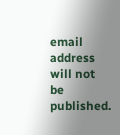email address will not be published.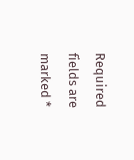Required fields are marked *